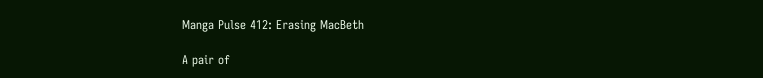Manga Pulse 412: Erasing MacBeth

A pair of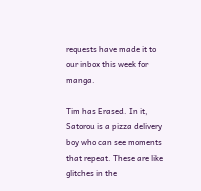requests have made it to our inbox this week for manga.

Tim has Erased. In it, Satorou is a pizza delivery boy who can see moments that repeat. These are like glitches in the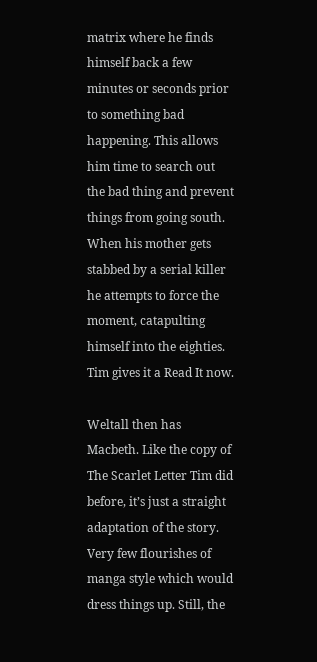matrix where he finds himself back a few minutes or seconds prior to something bad happening. This allows him time to search out the bad thing and prevent things from going south. When his mother gets stabbed by a serial killer he attempts to force the moment, catapulting himself into the eighties. Tim gives it a Read It now.

Weltall then has Macbeth. Like the copy of The Scarlet Letter Tim did before, it’s just a straight adaptation of the story. Very few flourishes of manga style which would dress things up. Still, the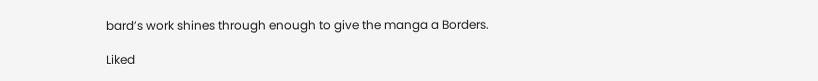bard’s work shines through enough to give the manga a Borders.

Liked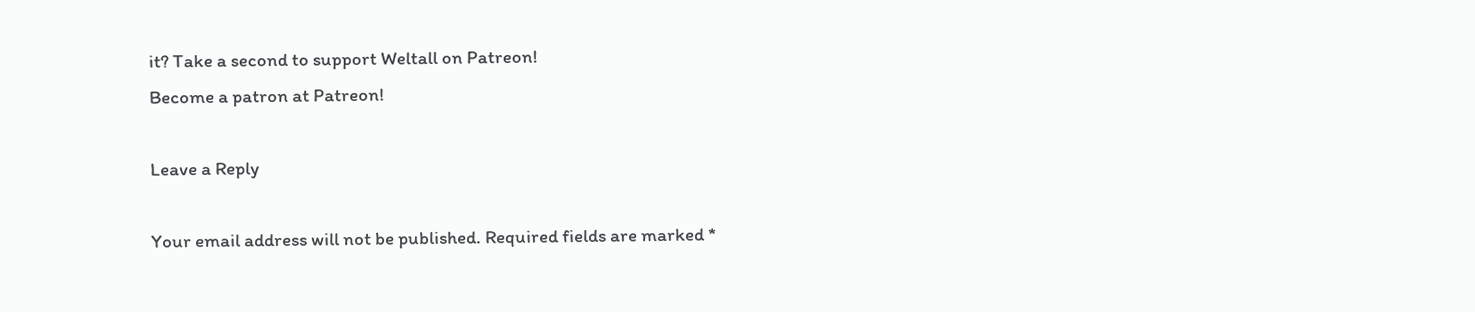it? Take a second to support Weltall on Patreon!
Become a patron at Patreon!

Leave a Reply

Your email address will not be published. Required fields are marked *